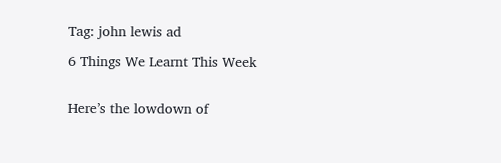Tag: john lewis ad

6 Things We Learnt This Week


Here’s the lowdown of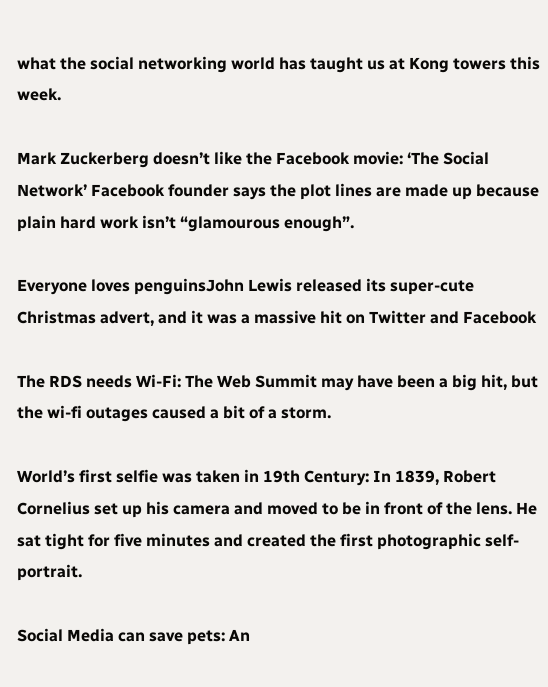what the social networking world has taught us at Kong towers this week.

Mark Zuckerberg doesn’t like the Facebook movie: ‘The Social Network’ Facebook founder says the plot lines are made up because plain hard work isn’t “glamourous enough”.

Everyone loves penguinsJohn Lewis released its super-cute Christmas advert, and it was a massive hit on Twitter and Facebook

The RDS needs Wi-Fi: The Web Summit may have been a big hit, but the wi-fi outages caused a bit of a storm.

World’s first selfie was taken in 19th Century: In 1839, Robert Cornelius set up his camera and moved to be in front of the lens. He sat tight for five minutes and created the first photographic self-portrait.

Social Media can save pets: An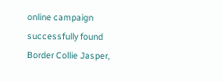online campaign successfully found Border Collie Jasper,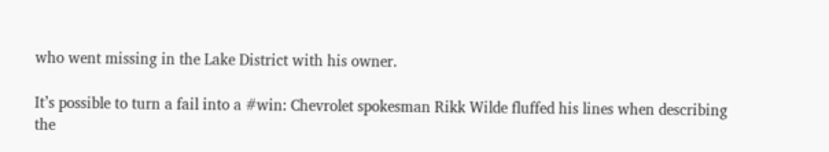who went missing in the Lake District with his owner.

It’s possible to turn a fail into a #win: Chevrolet spokesman Rikk Wilde fluffed his lines when describing the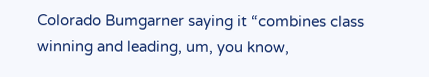Colorado Bumgarner saying it “combines class winning and leading, um, you know,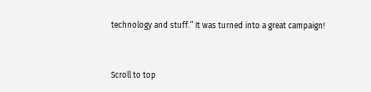technology and stuff.” It was turned into a great campaign!


Scroll to top